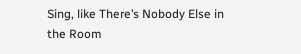Sing, like There’s Nobody Else in the Room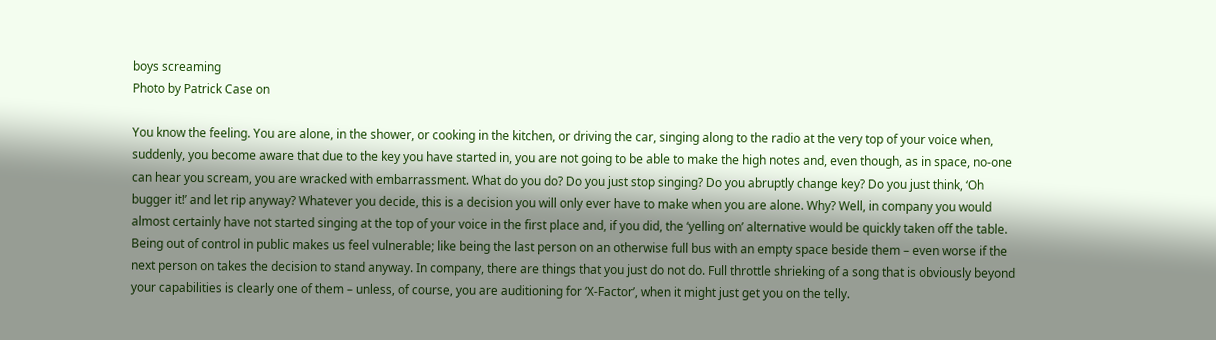boys screaming
Photo by Patrick Case on

You know the feeling. You are alone, in the shower, or cooking in the kitchen, or driving the car, singing along to the radio at the very top of your voice when, suddenly, you become aware that due to the key you have started in, you are not going to be able to make the high notes and, even though, as in space, no-one can hear you scream, you are wracked with embarrassment. What do you do? Do you just stop singing? Do you abruptly change key? Do you just think, ‘Oh bugger it!’ and let rip anyway? Whatever you decide, this is a decision you will only ever have to make when you are alone. Why? Well, in company you would almost certainly have not started singing at the top of your voice in the first place and, if you did, the ‘yelling on’ alternative would be quickly taken off the table. Being out of control in public makes us feel vulnerable; like being the last person on an otherwise full bus with an empty space beside them – even worse if the next person on takes the decision to stand anyway. In company, there are things that you just do not do. Full throttle shrieking of a song that is obviously beyond your capabilities is clearly one of them – unless, of course, you are auditioning for ‘X-Factor’, when it might just get you on the telly.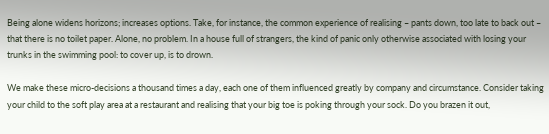Being alone widens horizons; increases options. Take, for instance, the common experience of realising – pants down, too late to back out – that there is no toilet paper. Alone, no problem. In a house full of strangers, the kind of panic only otherwise associated with losing your trunks in the swimming pool: to cover up, is to drown.

We make these micro-decisions a thousand times a day, each one of them influenced greatly by company and circumstance. Consider taking your child to the soft play area at a restaurant and realising that your big toe is poking through your sock. Do you brazen it out,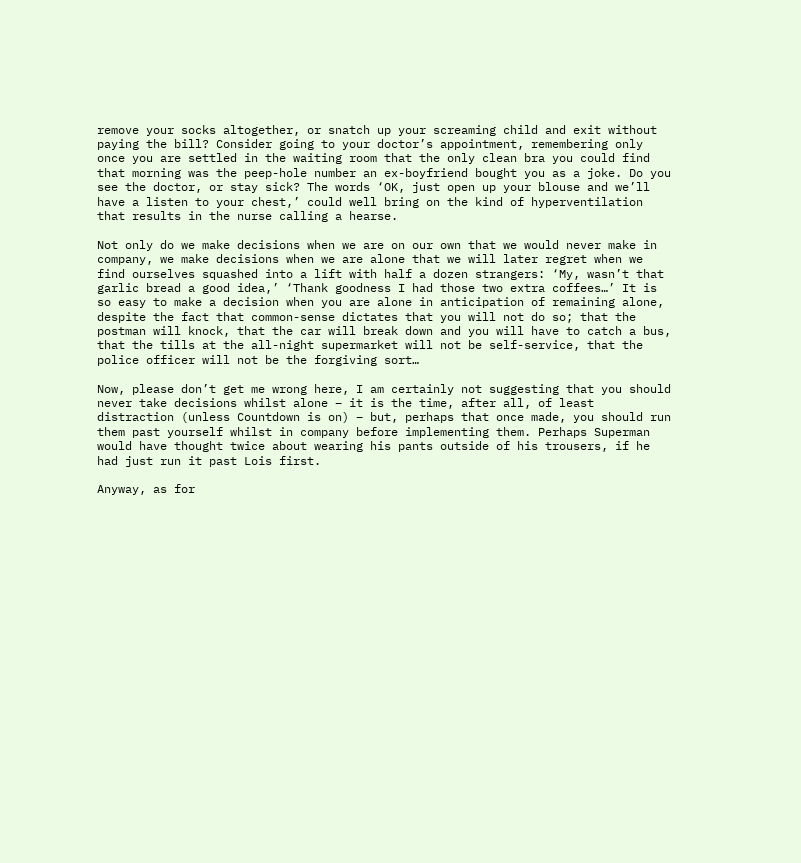remove your socks altogether, or snatch up your screaming child and exit without paying the bill? Consider going to your doctor’s appointment, remembering only once you are settled in the waiting room that the only clean bra you could find that morning was the peep-hole number an ex-boyfriend bought you as a joke. Do you see the doctor, or stay sick? The words ‘OK, just open up your blouse and we’ll have a listen to your chest,’ could well bring on the kind of hyperventilation that results in the nurse calling a hearse.

Not only do we make decisions when we are on our own that we would never make in company, we make decisions when we are alone that we will later regret when we find ourselves squashed into a lift with half a dozen strangers: ‘My, wasn’t that garlic bread a good idea,’ ‘Thank goodness I had those two extra coffees…’ It is so easy to make a decision when you are alone in anticipation of remaining alone, despite the fact that common-sense dictates that you will not do so; that the postman will knock, that the car will break down and you will have to catch a bus, that the tills at the all-night supermarket will not be self-service, that the police officer will not be the forgiving sort…

Now, please don’t get me wrong here, I am certainly not suggesting that you should never take decisions whilst alone – it is the time, after all, of least distraction (unless Countdown is on) – but, perhaps that once made, you should run them past yourself whilst in company before implementing them. Perhaps Superman would have thought twice about wearing his pants outside of his trousers, if he had just run it past Lois first.

Anyway, as for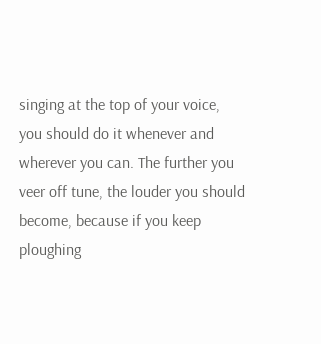singing at the top of your voice, you should do it whenever and wherever you can. The further you veer off tune, the louder you should become, because if you keep ploughing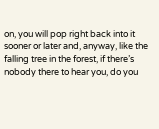on, you will pop right back into it sooner or later and, anyway, like the falling tree in the forest, if there’s nobody there to hear you, do you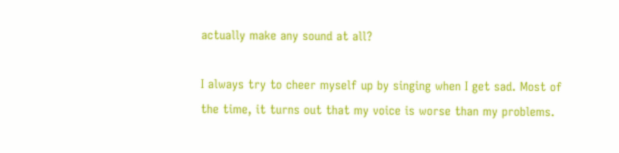actually make any sound at all?

I always try to cheer myself up by singing when I get sad. Most of the time, it turns out that my voice is worse than my problems.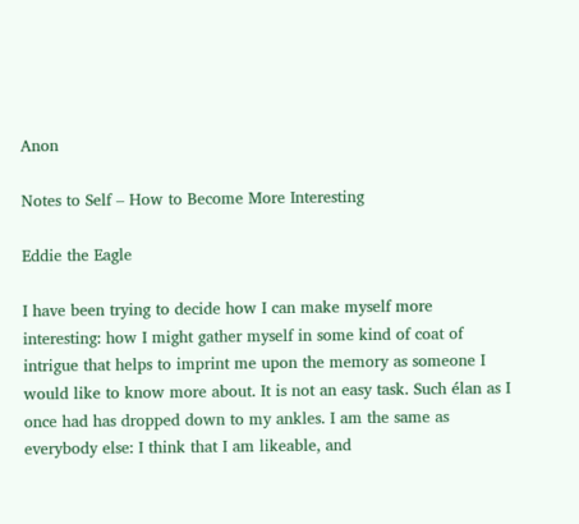Anon

Notes to Self – How to Become More Interesting

Eddie the Eagle

I have been trying to decide how I can make myself more interesting: how I might gather myself in some kind of coat of intrigue that helps to imprint me upon the memory as someone I would like to know more about. It is not an easy task. Such élan as I once had has dropped down to my ankles. I am the same as everybody else: I think that I am likeable, and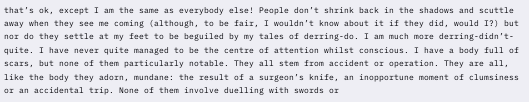that’s ok, except I am the same as everybody else! People don’t shrink back in the shadows and scuttle away when they see me coming (although, to be fair, I wouldn’t know about it if they did, would I?) but nor do they settle at my feet to be beguiled by my tales of derring-do. I am much more derring-didn’t-quite. I have never quite managed to be the centre of attention whilst conscious. I have a body full of scars, but none of them particularly notable. They all stem from accident or operation. They are all, like the body they adorn, mundane: the result of a surgeon’s knife, an inopportune moment of clumsiness or an accidental trip. None of them involve duelling with swords or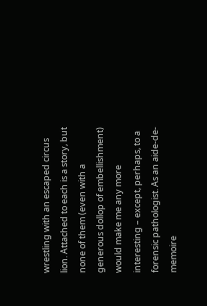wrestling with an escaped circus lion. Attached to each is a story, but none of them (even with a generous dollop of embellishment) would make me any more interesting – except, perhaps, to a forensic pathologist. As an aide-de-memoire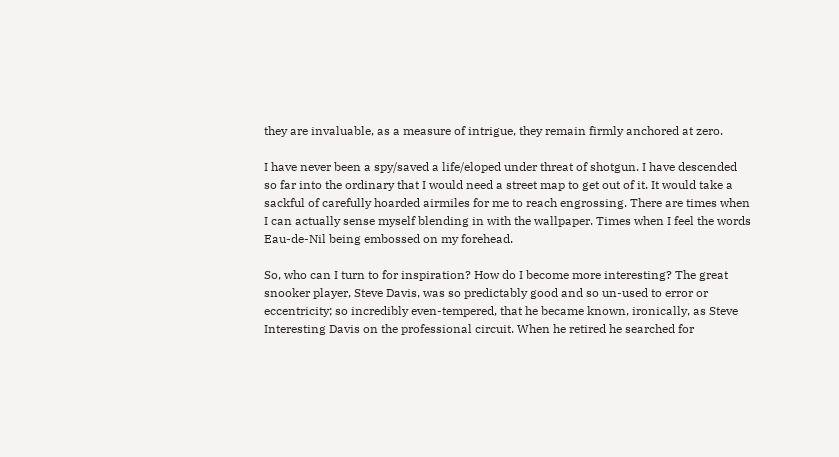they are invaluable, as a measure of intrigue, they remain firmly anchored at zero.

I have never been a spy/saved a life/eloped under threat of shotgun. I have descended so far into the ordinary that I would need a street map to get out of it. It would take a sackful of carefully hoarded airmiles for me to reach engrossing. There are times when I can actually sense myself blending in with the wallpaper. Times when I feel the words Eau-de-Nil being embossed on my forehead.

So, who can I turn to for inspiration? How do I become more interesting? The great snooker player, Steve Davis, was so predictably good and so un-used to error or eccentricity; so incredibly even-tempered, that he became known, ironically, as Steve Interesting Davis on the professional circuit. When he retired he searched for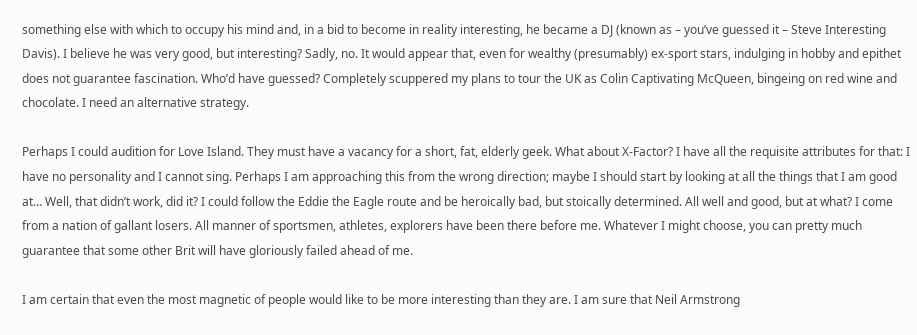something else with which to occupy his mind and, in a bid to become in reality interesting, he became a DJ (known as – you’ve guessed it – Steve Interesting Davis). I believe he was very good, but interesting? Sadly, no. It would appear that, even for wealthy (presumably) ex-sport stars, indulging in hobby and epithet does not guarantee fascination. Who’d have guessed? Completely scuppered my plans to tour the UK as Colin Captivating McQueen, bingeing on red wine and chocolate. I need an alternative strategy.

Perhaps I could audition for Love Island. They must have a vacancy for a short, fat, elderly geek. What about X-Factor? I have all the requisite attributes for that: I have no personality and I cannot sing. Perhaps I am approaching this from the wrong direction; maybe I should start by looking at all the things that I am good at… Well, that didn’t work, did it? I could follow the Eddie the Eagle route and be heroically bad, but stoically determined. All well and good, but at what? I come from a nation of gallant losers. All manner of sportsmen, athletes, explorers have been there before me. Whatever I might choose, you can pretty much guarantee that some other Brit will have gloriously failed ahead of me.

I am certain that even the most magnetic of people would like to be more interesting than they are. I am sure that Neil Armstrong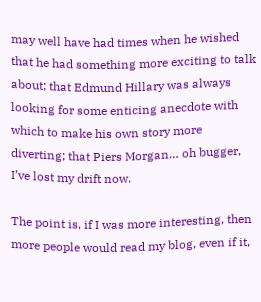may well have had times when he wished that he had something more exciting to talk about; that Edmund Hillary was always looking for some enticing anecdote with which to make his own story more diverting; that Piers Morgan… oh bugger, I’ve lost my drift now.

The point is, if I was more interesting, then more people would read my blog, even if it,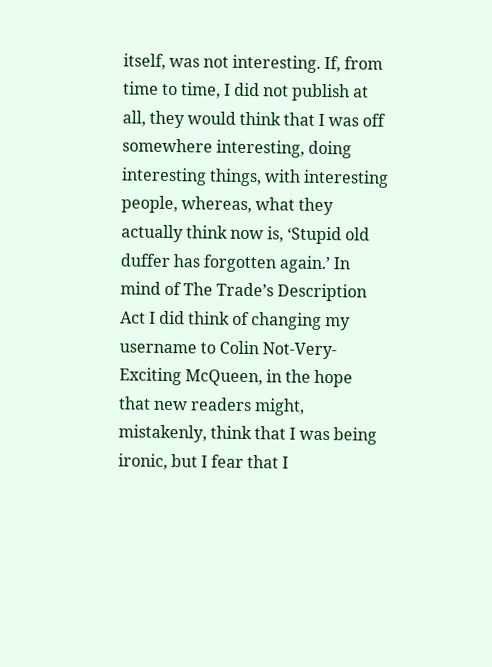itself, was not interesting. If, from time to time, I did not publish at all, they would think that I was off somewhere interesting, doing interesting things, with interesting people, whereas, what they actually think now is, ‘Stupid old duffer has forgotten again.’ In mind of The Trade’s Description Act I did think of changing my username to Colin Not-Very-Exciting McQueen, in the hope that new readers might, mistakenly, think that I was being ironic, but I fear that I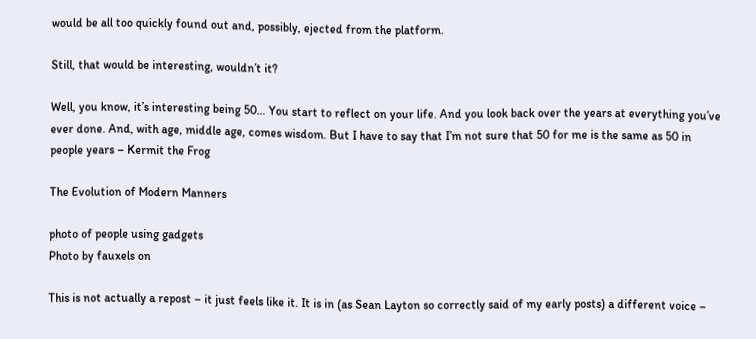would be all too quickly found out and, possibly, ejected from the platform.

Still, that would be interesting, wouldn’t it?

Well, you know, it’s interesting being 50… You start to reflect on your life. And you look back over the years at everything you’ve ever done. And, with age, middle age, comes wisdom. But I have to say that I’m not sure that 50 for me is the same as 50 in people years – Kermit the Frog

The Evolution of Modern Manners

photo of people using gadgets
Photo by fauxels on

This is not actually a repost – it just feels like it. It is in (as Sean Layton so correctly said of my early posts) a different voice –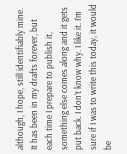although, I hope, still identifiably mine. It has been in my drafts forever, but each time I prepare to publish it, something else comes along and it gets put back. I don’t know why. I like it. I’m sure if I was to write this today, it would be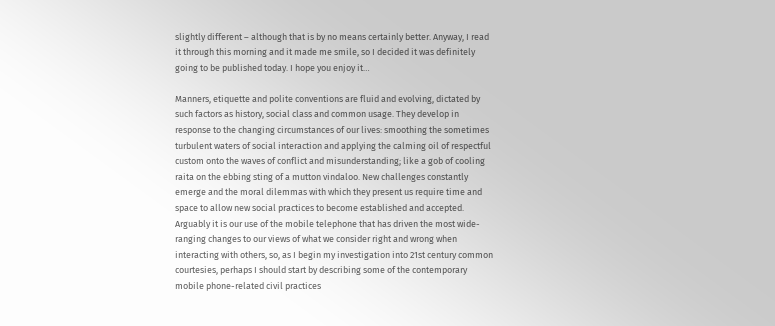slightly different – although that is by no means certainly better. Anyway, I read it through this morning and it made me smile, so I decided it was definitely going to be published today. I hope you enjoy it…

Manners, etiquette and polite conventions are fluid and evolving, dictated by such factors as history, social class and common usage. They develop in response to the changing circumstances of our lives: smoothing the sometimes turbulent waters of social interaction and applying the calming oil of respectful custom onto the waves of conflict and misunderstanding; like a gob of cooling raita on the ebbing sting of a mutton vindaloo. New challenges constantly emerge and the moral dilemmas with which they present us require time and space to allow new social practices to become established and accepted. Arguably it is our use of the mobile telephone that has driven the most wide-ranging changes to our views of what we consider right and wrong when interacting with others, so, as I begin my investigation into 21st century common courtesies, perhaps I should start by describing some of the contemporary mobile phone-related civil practices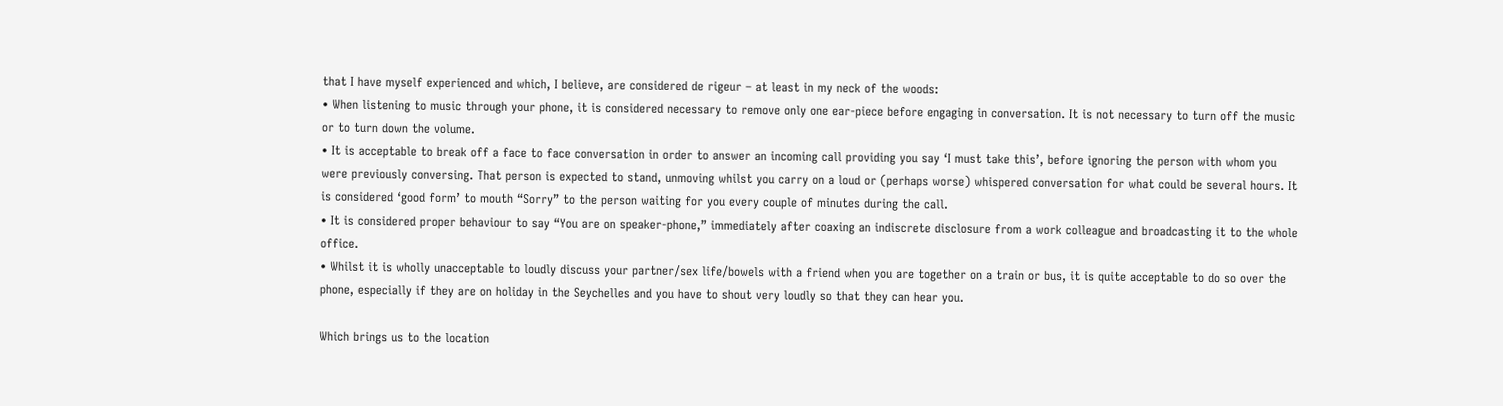that I have myself experienced and which, I believe, are considered de rigeur – at least in my neck of the woods:
• When listening to music through your phone, it is considered necessary to remove only one ear-piece before engaging in conversation. It is not necessary to turn off the music or to turn down the volume.
• It is acceptable to break off a face to face conversation in order to answer an incoming call providing you say ‘I must take this’, before ignoring the person with whom you were previously conversing. That person is expected to stand, unmoving whilst you carry on a loud or (perhaps worse) whispered conversation for what could be several hours. It is considered ‘good form’ to mouth “Sorry” to the person waiting for you every couple of minutes during the call.
• It is considered proper behaviour to say “You are on speaker-phone,” immediately after coaxing an indiscrete disclosure from a work colleague and broadcasting it to the whole office.
• Whilst it is wholly unacceptable to loudly discuss your partner/sex life/bowels with a friend when you are together on a train or bus, it is quite acceptable to do so over the phone, especially if they are on holiday in the Seychelles and you have to shout very loudly so that they can hear you.

Which brings us to the location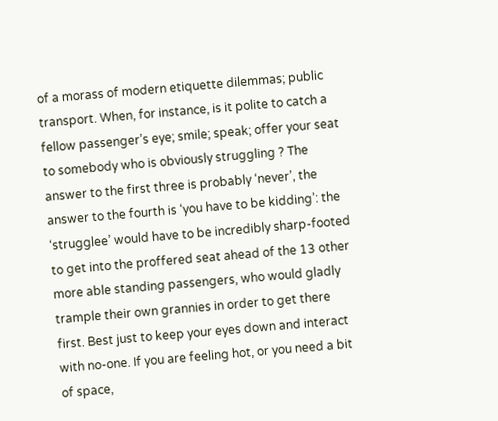of a morass of modern etiquette dilemmas; public transport. When, for instance, is it polite to catch a fellow passenger’s eye; smile; speak; offer your seat to somebody who is obviously struggling ? The answer to the first three is probably ‘never’, the answer to the fourth is ‘you have to be kidding’: the ‘strugglee’ would have to be incredibly sharp-footed to get into the proffered seat ahead of the 13 other more able standing passengers, who would gladly trample their own grannies in order to get there first. Best just to keep your eyes down and interact with no-one. If you are feeling hot, or you need a bit of space,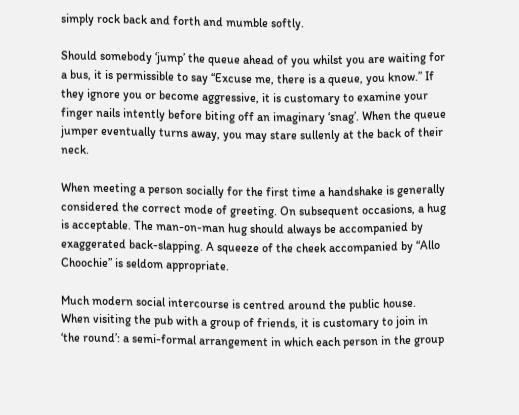simply rock back and forth and mumble softly.

Should somebody ‘jump’ the queue ahead of you whilst you are waiting for a bus, it is permissible to say “Excuse me, there is a queue, you know.” If they ignore you or become aggressive, it is customary to examine your finger nails intently before biting off an imaginary ‘snag’. When the queue jumper eventually turns away, you may stare sullenly at the back of their neck.

When meeting a person socially for the first time a handshake is generally considered the correct mode of greeting. On subsequent occasions, a hug is acceptable. The man-on-man hug should always be accompanied by exaggerated back-slapping. A squeeze of the cheek accompanied by “Allo Choochie” is seldom appropriate.

Much modern social intercourse is centred around the public house. When visiting the pub with a group of friends, it is customary to join in ‘the round’: a semi-formal arrangement in which each person in the group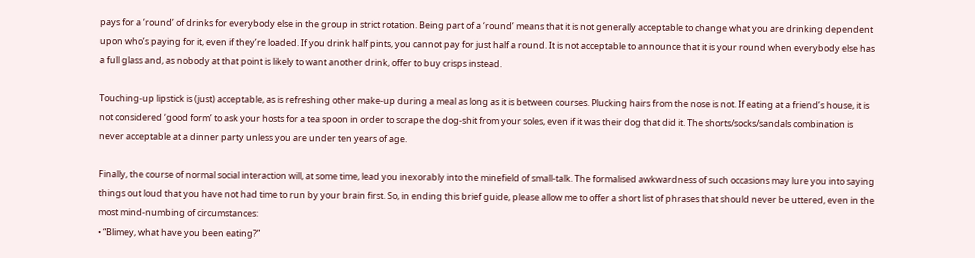pays for a ‘round’ of drinks for everybody else in the group in strict rotation. Being part of a ‘round’ means that it is not generally acceptable to change what you are drinking dependent upon who’s paying for it, even if they’re loaded. If you drink half pints, you cannot pay for just half a round. It is not acceptable to announce that it is your round when everybody else has a full glass and, as nobody at that point is likely to want another drink, offer to buy crisps instead.

Touching-up lipstick is (just) acceptable, as is refreshing other make-up during a meal as long as it is between courses. Plucking hairs from the nose is not. If eating at a friend’s house, it is not considered ‘good form’ to ask your hosts for a tea spoon in order to scrape the dog-shit from your soles, even if it was their dog that did it. The shorts/socks/sandals combination is never acceptable at a dinner party unless you are under ten years of age.

Finally, the course of normal social interaction will, at some time, lead you inexorably into the minefield of small-talk. The formalised awkwardness of such occasions may lure you into saying things out loud that you have not had time to run by your brain first. So, in ending this brief guide, please allow me to offer a short list of phrases that should never be uttered, even in the most mind-numbing of circumstances:
• “Blimey, what have you been eating?”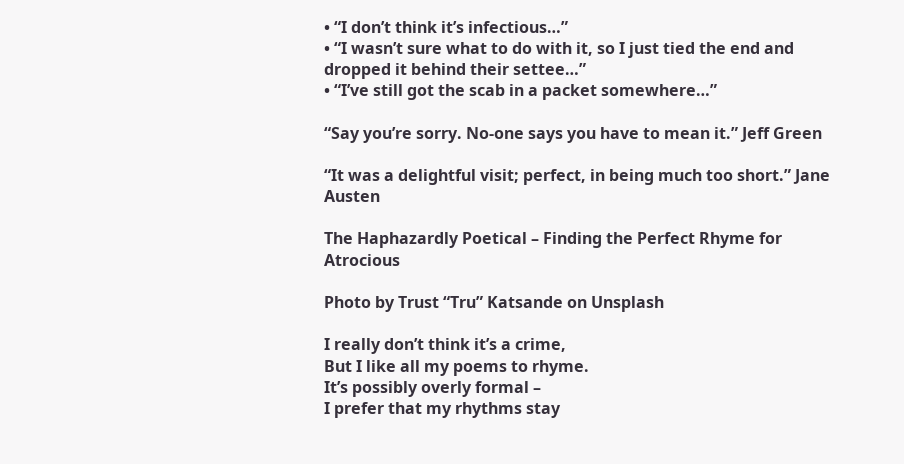• “I don’t think it’s infectious…”
• “I wasn’t sure what to do with it, so I just tied the end and dropped it behind their settee…”
• “I’ve still got the scab in a packet somewhere…”

“Say you’re sorry. No-one says you have to mean it.” Jeff Green

“It was a delightful visit; perfect, in being much too short.” Jane Austen

The Haphazardly Poetical – Finding the Perfect Rhyme for Atrocious

Photo by Trust “Tru” Katsande on Unsplash

I really don’t think it’s a crime,
But I like all my poems to rhyme.
It’s possibly overly formal –
I prefer that my rhythms stay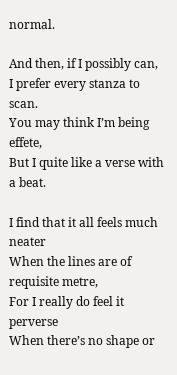normal.

And then, if I possibly can,
I prefer every stanza to scan.
You may think I’m being effete,
But I quite like a verse with a beat.

I find that it all feels much neater
When the lines are of requisite metre,
For I really do feel it perverse
When there’s no shape or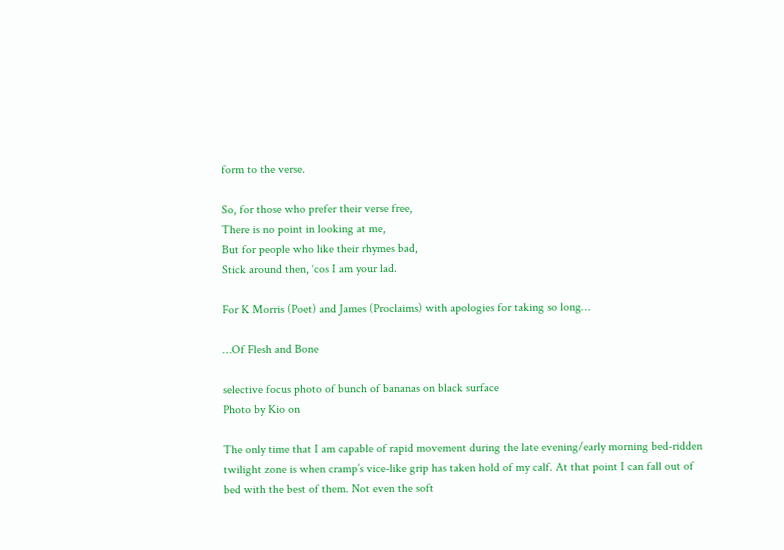form to the verse.

So, for those who prefer their verse free,
There is no point in looking at me,
But for people who like their rhymes bad,
Stick around then, ‘cos I am your lad.

For K Morris (Poet) and James (Proclaims) with apologies for taking so long…

…Of Flesh and Bone

selective focus photo of bunch of bananas on black surface
Photo by Kio on

The only time that I am capable of rapid movement during the late evening/early morning bed-ridden twilight zone is when cramp’s vice-like grip has taken hold of my calf. At that point I can fall out of bed with the best of them. Not even the soft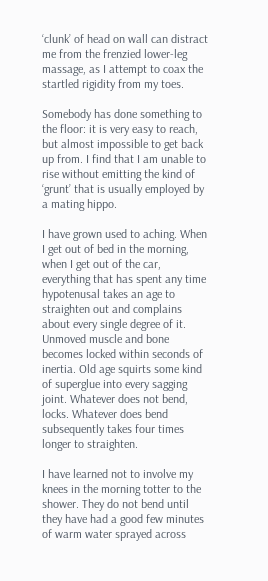‘clunk’ of head on wall can distract me from the frenzied lower-leg massage, as I attempt to coax the startled rigidity from my toes.

Somebody has done something to the floor: it is very easy to reach, but almost impossible to get back up from. I find that I am unable to rise without emitting the kind of ‘grunt’ that is usually employed by a mating hippo.

I have grown used to aching. When I get out of bed in the morning, when I get out of the car, everything that has spent any time hypotenusal takes an age to straighten out and complains about every single degree of it. Unmoved muscle and bone becomes locked within seconds of inertia. Old age squirts some kind of superglue into every sagging joint. Whatever does not bend, locks. Whatever does bend subsequently takes four times longer to straighten.

I have learned not to involve my knees in the morning totter to the shower. They do not bend until they have had a good few minutes of warm water sprayed across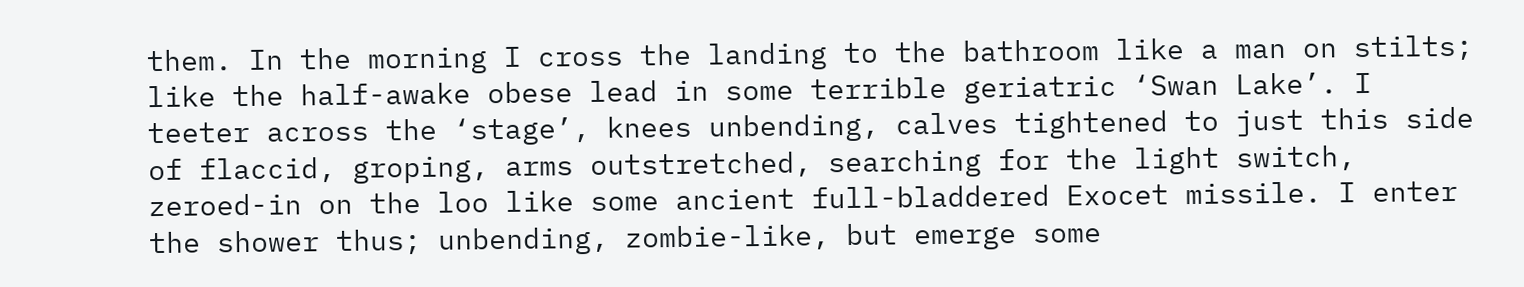them. In the morning I cross the landing to the bathroom like a man on stilts; like the half-awake obese lead in some terrible geriatric ‘Swan Lake’. I teeter across the ‘stage’, knees unbending, calves tightened to just this side of flaccid, groping, arms outstretched, searching for the light switch, zeroed-in on the loo like some ancient full-bladdered Exocet missile. I enter the shower thus; unbending, zombie-like, but emerge some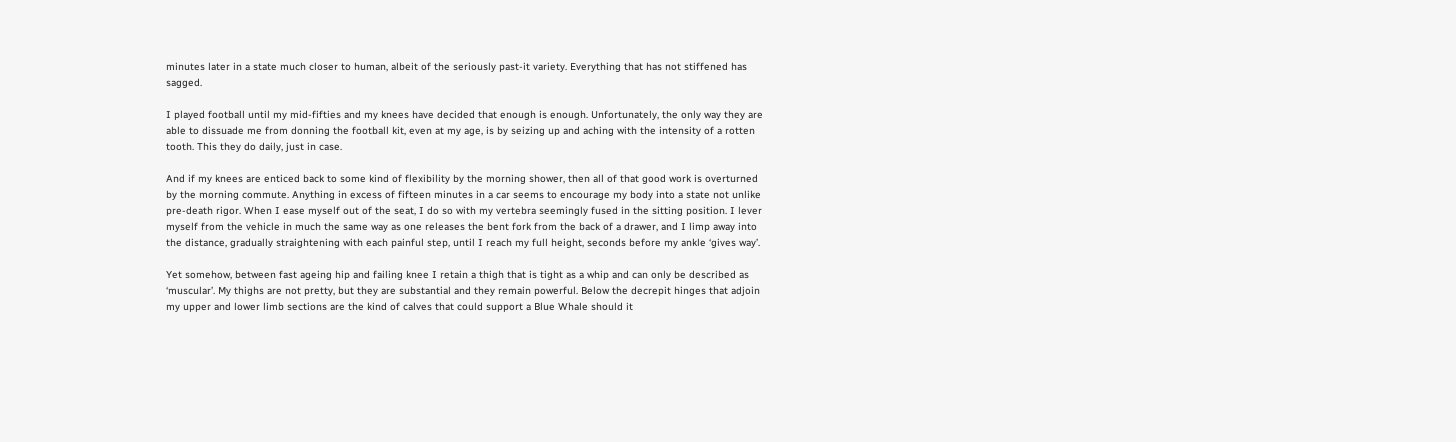minutes later in a state much closer to human, albeit of the seriously past-it variety. Everything that has not stiffened has sagged.

I played football until my mid-fifties and my knees have decided that enough is enough. Unfortunately, the only way they are able to dissuade me from donning the football kit, even at my age, is by seizing up and aching with the intensity of a rotten tooth. This they do daily, just in case.

And if my knees are enticed back to some kind of flexibility by the morning shower, then all of that good work is overturned by the morning commute. Anything in excess of fifteen minutes in a car seems to encourage my body into a state not unlike pre-death rigor. When I ease myself out of the seat, I do so with my vertebra seemingly fused in the sitting position. I lever myself from the vehicle in much the same way as one releases the bent fork from the back of a drawer, and I limp away into the distance, gradually straightening with each painful step, until I reach my full height, seconds before my ankle ‘gives way’.

Yet somehow, between fast ageing hip and failing knee I retain a thigh that is tight as a whip and can only be described as ‘muscular’. My thighs are not pretty, but they are substantial and they remain powerful. Below the decrepit hinges that adjoin my upper and lower limb sections are the kind of calves that could support a Blue Whale should it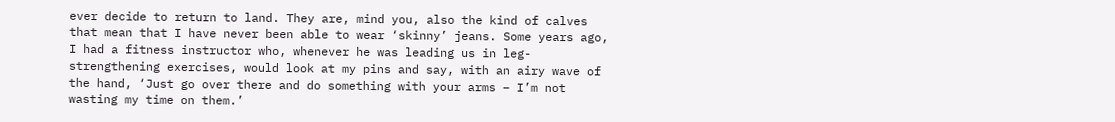ever decide to return to land. They are, mind you, also the kind of calves that mean that I have never been able to wear ‘skinny’ jeans. Some years ago, I had a fitness instructor who, whenever he was leading us in leg-strengthening exercises, would look at my pins and say, with an airy wave of the hand, ‘Just go over there and do something with your arms – I’m not wasting my time on them.’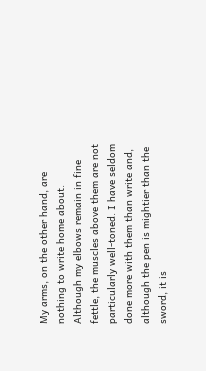My arms, on the other hand, are nothing to write home about. Although my elbows remain in fine fettle, the muscles above them are not particularly well-toned. I have seldom done more with them than write and, although the pen is mightier than the sword, it is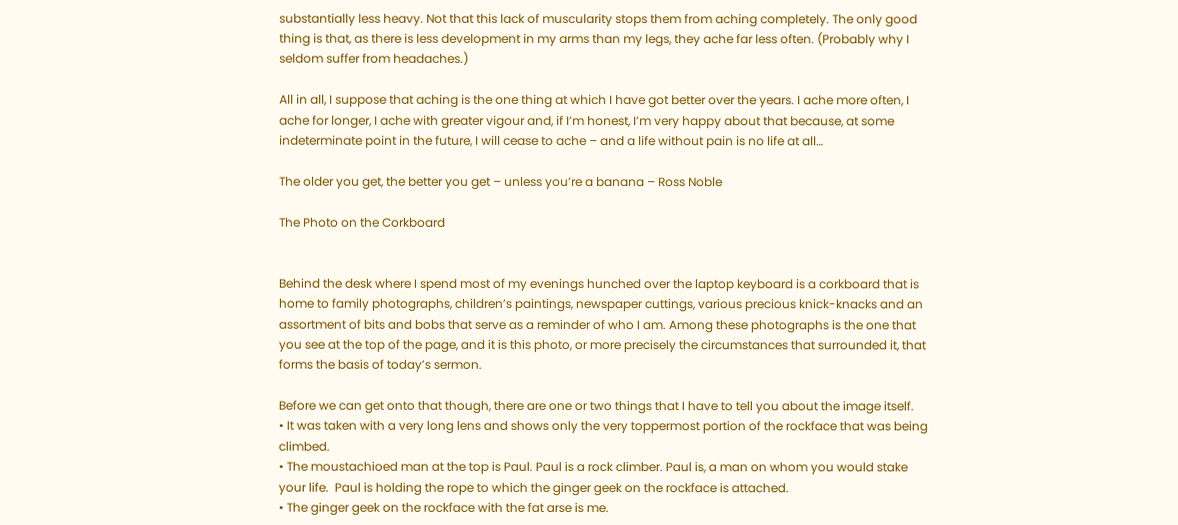substantially less heavy. Not that this lack of muscularity stops them from aching completely. The only good thing is that, as there is less development in my arms than my legs, they ache far less often. (Probably why I seldom suffer from headaches.)

All in all, I suppose that aching is the one thing at which I have got better over the years. I ache more often, I ache for longer, I ache with greater vigour and, if I’m honest, I’m very happy about that because, at some indeterminate point in the future, I will cease to ache – and a life without pain is no life at all…

The older you get, the better you get – unless you’re a banana – Ross Noble

The Photo on the Corkboard


Behind the desk where I spend most of my evenings hunched over the laptop keyboard is a corkboard that is home to family photographs, children’s paintings, newspaper cuttings, various precious knick-knacks and an assortment of bits and bobs that serve as a reminder of who I am. Among these photographs is the one that you see at the top of the page, and it is this photo, or more precisely the circumstances that surrounded it, that forms the basis of today’s sermon.

Before we can get onto that though, there are one or two things that I have to tell you about the image itself.
• It was taken with a very long lens and shows only the very toppermost portion of the rockface that was being climbed.
• The moustachioed man at the top is Paul. Paul is a rock climber. Paul is, a man on whom you would stake your life.  Paul is holding the rope to which the ginger geek on the rockface is attached.
• The ginger geek on the rockface with the fat arse is me.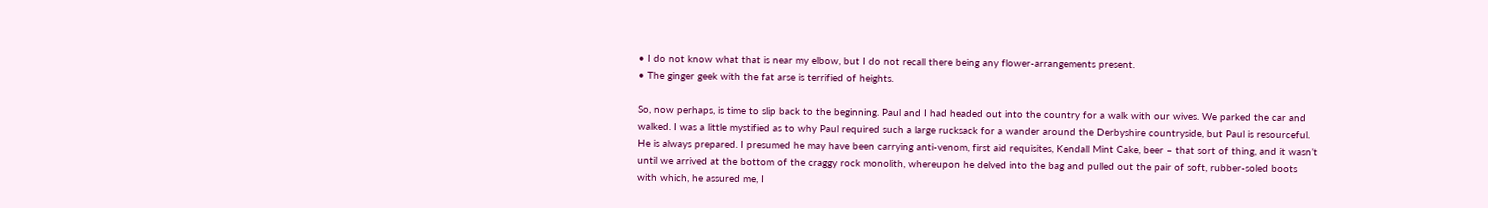• I do not know what that is near my elbow, but I do not recall there being any flower-arrangements present.
• The ginger geek with the fat arse is terrified of heights.

So, now perhaps, is time to slip back to the beginning. Paul and I had headed out into the country for a walk with our wives. We parked the car and walked. I was a little mystified as to why Paul required such a large rucksack for a wander around the Derbyshire countryside, but Paul is resourceful. He is always prepared. I presumed he may have been carrying anti-venom, first aid requisites, Kendall Mint Cake, beer – that sort of thing, and it wasn’t until we arrived at the bottom of the craggy rock monolith, whereupon he delved into the bag and pulled out the pair of soft, rubber-soled boots with which, he assured me, I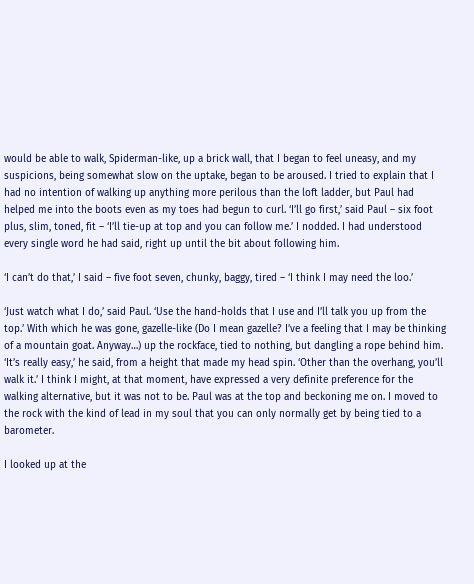would be able to walk, Spiderman-like, up a brick wall, that I began to feel uneasy, and my suspicions, being somewhat slow on the uptake, began to be aroused. I tried to explain that I had no intention of walking up anything more perilous than the loft ladder, but Paul had helped me into the boots even as my toes had begun to curl. ‘I’ll go first,’ said Paul – six foot plus, slim, toned, fit – ‘I’ll tie-up at top and you can follow me.’ I nodded. I had understood every single word he had said, right up until the bit about following him.

‘I can’t do that,’ I said – five foot seven, chunky, baggy, tired – ‘I think I may need the loo.’

‘Just watch what I do,’ said Paul. ‘Use the hand-holds that I use and I’ll talk you up from the top.’ With which he was gone, gazelle-like (Do I mean gazelle? I’ve a feeling that I may be thinking of a mountain goat. Anyway…) up the rockface, tied to nothing, but dangling a rope behind him. ‘It’s really easy,’ he said, from a height that made my head spin. ‘Other than the overhang, you’ll walk it.’ I think I might, at that moment, have expressed a very definite preference for the walking alternative, but it was not to be. Paul was at the top and beckoning me on. I moved to the rock with the kind of lead in my soul that you can only normally get by being tied to a barometer.

I looked up at the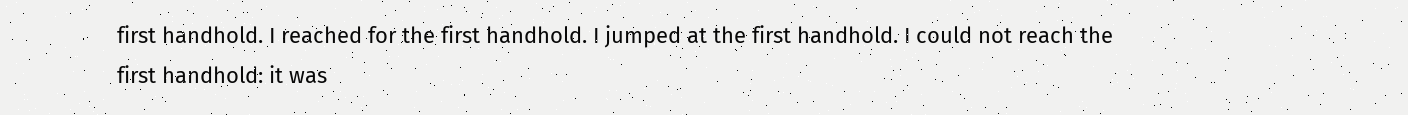first handhold. I reached for the first handhold. I jumped at the first handhold. I could not reach the first handhold: it was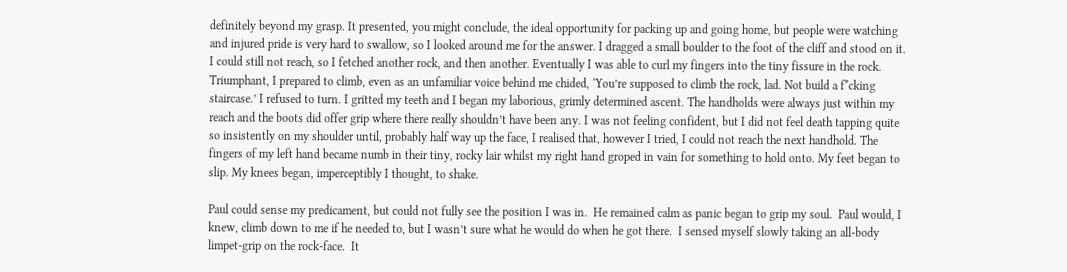definitely beyond my grasp. It presented, you might conclude, the ideal opportunity for packing up and going home, but people were watching and injured pride is very hard to swallow, so I looked around me for the answer. I dragged a small boulder to the foot of the cliff and stood on it. I could still not reach, so I fetched another rock, and then another. Eventually I was able to curl my fingers into the tiny fissure in the rock. Triumphant, I prepared to climb, even as an unfamiliar voice behind me chided, ‘You’re supposed to climb the rock, lad. Not build a f*cking staircase.’ I refused to turn. I gritted my teeth and I began my laborious, grimly determined ascent. The handholds were always just within my reach and the boots did offer grip where there really shouldn’t have been any. I was not feeling confident, but I did not feel death tapping quite so insistently on my shoulder until, probably half way up the face, I realised that, however I tried, I could not reach the next handhold. The fingers of my left hand became numb in their tiny, rocky lair whilst my right hand groped in vain for something to hold onto. My feet began to slip. My knees began, imperceptibly I thought, to shake.

Paul could sense my predicament, but could not fully see the position I was in.  He remained calm as panic began to grip my soul.  Paul would, I knew, climb down to me if he needed to, but I wasn’t sure what he would do when he got there.  I sensed myself slowly taking an all-body limpet-grip on the rock-face.  It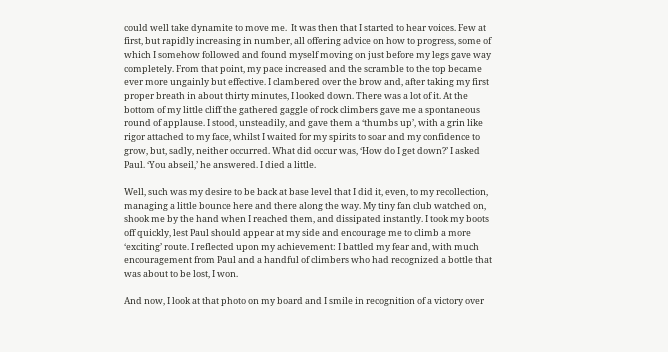could well take dynamite to move me.  It was then that I started to hear voices. Few at first, but rapidly increasing in number, all offering advice on how to progress, some of which I somehow followed and found myself moving on just before my legs gave way completely. From that point, my pace increased and the scramble to the top became ever more ungainly but effective. I clambered over the brow and, after taking my first proper breath in about thirty minutes, I looked down. There was a lot of it. At the bottom of my little cliff the gathered gaggle of rock climbers gave me a spontaneous round of applause. I stood, unsteadily, and gave them a ‘thumbs up’, with a grin like rigor attached to my face, whilst I waited for my spirits to soar and my confidence to grow, but, sadly, neither occurred. What did occur was, ‘How do I get down?’ I asked Paul. ‘You abseil,’ he answered. I died a little.

Well, such was my desire to be back at base level that I did it, even, to my recollection, managing a little bounce here and there along the way. My tiny fan club watched on, shook me by the hand when I reached them, and dissipated instantly. I took my boots off quickly, lest Paul should appear at my side and encourage me to climb a more ‘exciting’ route. I reflected upon my achievement: I battled my fear and, with much encouragement from Paul and a handful of climbers who had recognized a bottle that was about to be lost, I won.

And now, I look at that photo on my board and I smile in recognition of a victory over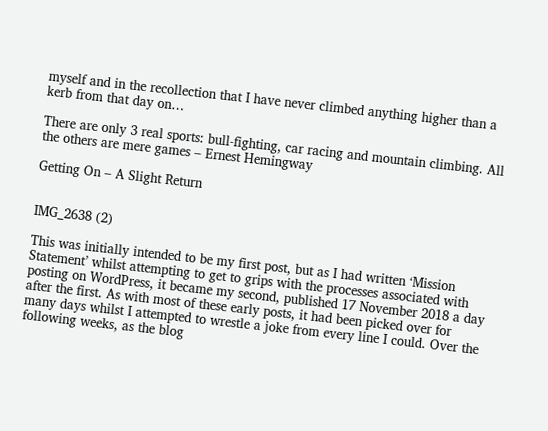myself and in the recollection that I have never climbed anything higher than a kerb from that day on…

There are only 3 real sports: bull-fighting, car racing and mountain climbing. All the others are mere games – Ernest Hemingway

Getting On – A Slight Return


IMG_2638 (2)

This was initially intended to be my first post, but as I had written ‘Mission Statement’ whilst attempting to get to grips with the processes associated with posting on WordPress, it became my second, published 17 November 2018 a day after the first. As with most of these early posts, it had been picked over for many days whilst I attempted to wrestle a joke from every line I could. Over the following weeks, as the blog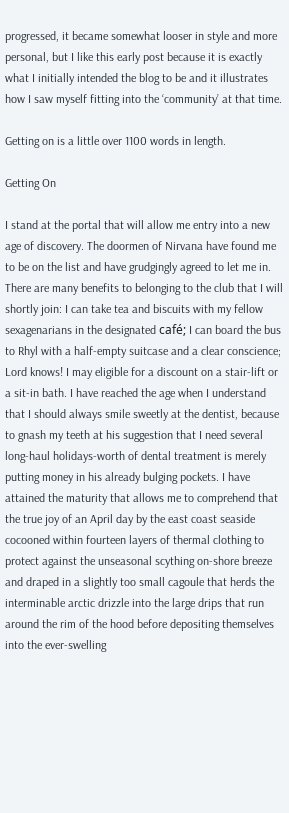progressed, it became somewhat looser in style and more personal, but I like this early post because it is exactly what I initially intended the blog to be and it illustrates how I saw myself fitting into the ‘community’ at that time.

Getting on is a little over 1100 words in length.

Getting On

I stand at the portal that will allow me entry into a new age of discovery. The doormen of Nirvana have found me to be on the list and have grudgingly agreed to let me in. There are many benefits to belonging to the club that I will shortly join: I can take tea and biscuits with my fellow sexagenarians in the designated café; I can board the bus to Rhyl with a half-empty suitcase and a clear conscience; Lord knows! I may eligible for a discount on a stair-lift or a sit-in bath. I have reached the age when I understand that I should always smile sweetly at the dentist, because to gnash my teeth at his suggestion that I need several long-haul holidays-worth of dental treatment is merely putting money in his already bulging pockets. I have attained the maturity that allows me to comprehend that the true joy of an April day by the east coast seaside cocooned within fourteen layers of thermal clothing to protect against the unseasonal scything on-shore breeze and draped in a slightly too small cagoule that herds the interminable arctic drizzle into the large drips that run around the rim of the hood before depositing themselves into the ever-swelling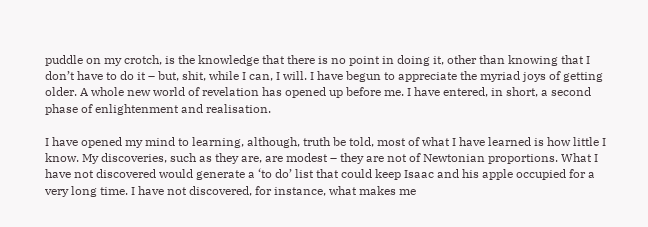puddle on my crotch, is the knowledge that there is no point in doing it, other than knowing that I don’t have to do it – but, shit, while I can, I will. I have begun to appreciate the myriad joys of getting older. A whole new world of revelation has opened up before me. I have entered, in short, a second phase of enlightenment and realisation.

I have opened my mind to learning, although, truth be told, most of what I have learned is how little I know. My discoveries, such as they are, are modest – they are not of Newtonian proportions. What I have not discovered would generate a ‘to do’ list that could keep Isaac and his apple occupied for a very long time. I have not discovered, for instance, what makes me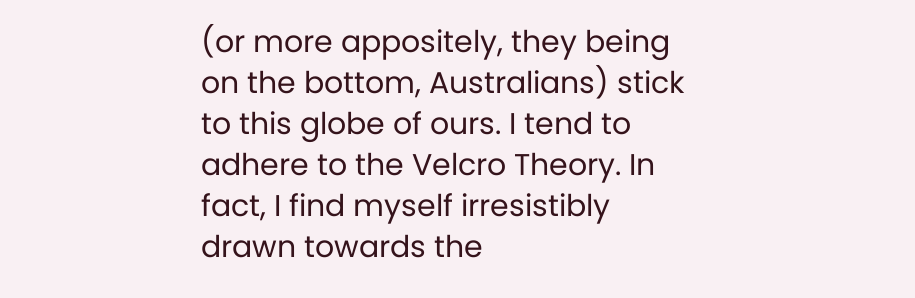(or more appositely, they being on the bottom, Australians) stick to this globe of ours. I tend to adhere to the Velcro Theory. In fact, I find myself irresistibly drawn towards the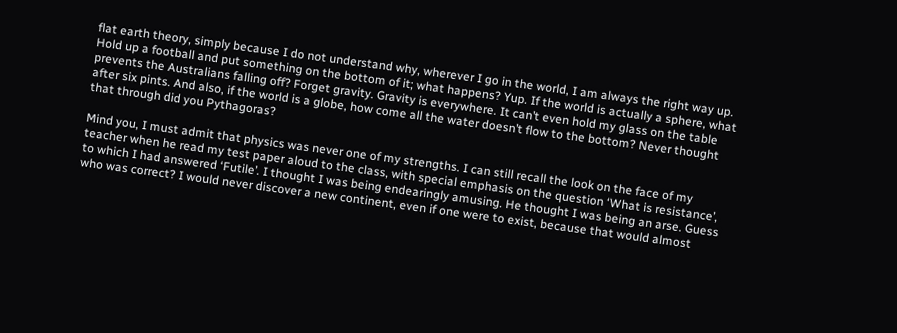flat earth theory, simply because I do not understand why, wherever I go in the world, I am always the right way up. Hold up a football and put something on the bottom of it; what happens? Yup. If the world is actually a sphere, what prevents the Australians falling off? Forget gravity. Gravity is everywhere. It can’t even hold my glass on the table after six pints. And also, if the world is a globe, how come all the water doesn’t flow to the bottom? Never thought that through did you Pythagoras?

Mind you, I must admit that physics was never one of my strengths. I can still recall the look on the face of my teacher when he read my test paper aloud to the class, with special emphasis on the question ‘What is resistance’, to which I had answered ‘Futile’. I thought I was being endearingly amusing. He thought I was being an arse. Guess who was correct? I would never discover a new continent, even if one were to exist, because that would almost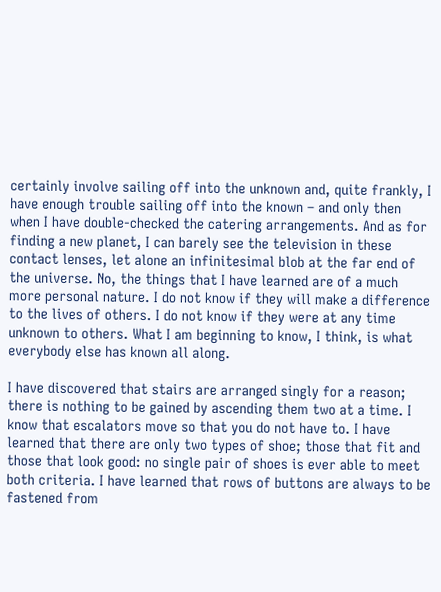certainly involve sailing off into the unknown and, quite frankly, I have enough trouble sailing off into the known – and only then when I have double-checked the catering arrangements. And as for finding a new planet, I can barely see the television in these contact lenses, let alone an infinitesimal blob at the far end of the universe. No, the things that I have learned are of a much more personal nature. I do not know if they will make a difference to the lives of others. I do not know if they were at any time unknown to others. What I am beginning to know, I think, is what everybody else has known all along.

I have discovered that stairs are arranged singly for a reason; there is nothing to be gained by ascending them two at a time. I know that escalators move so that you do not have to. I have learned that there are only two types of shoe; those that fit and those that look good: no single pair of shoes is ever able to meet both criteria. I have learned that rows of buttons are always to be fastened from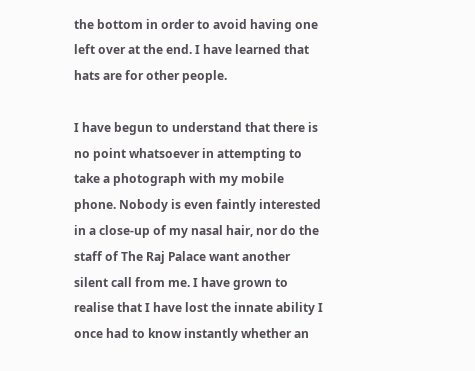the bottom in order to avoid having one left over at the end. I have learned that hats are for other people.

I have begun to understand that there is no point whatsoever in attempting to take a photograph with my mobile phone. Nobody is even faintly interested in a close-up of my nasal hair, nor do the staff of The Raj Palace want another silent call from me. I have grown to realise that I have lost the innate ability I once had to know instantly whether an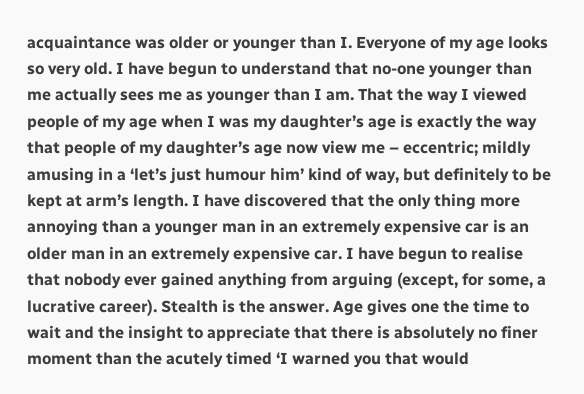acquaintance was older or younger than I. Everyone of my age looks so very old. I have begun to understand that no-one younger than me actually sees me as younger than I am. That the way I viewed people of my age when I was my daughter’s age is exactly the way that people of my daughter’s age now view me – eccentric; mildly amusing in a ‘let’s just humour him’ kind of way, but definitely to be kept at arm’s length. I have discovered that the only thing more annoying than a younger man in an extremely expensive car is an older man in an extremely expensive car. I have begun to realise that nobody ever gained anything from arguing (except, for some, a lucrative career). Stealth is the answer. Age gives one the time to wait and the insight to appreciate that there is absolutely no finer moment than the acutely timed ‘I warned you that would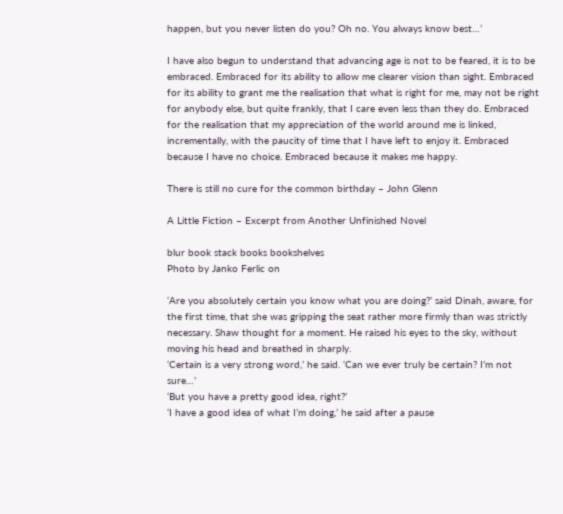happen, but you never listen do you? Oh no. You always know best…’

I have also begun to understand that advancing age is not to be feared, it is to be embraced. Embraced for its ability to allow me clearer vision than sight. Embraced for its ability to grant me the realisation that what is right for me, may not be right for anybody else, but quite frankly, that I care even less than they do. Embraced for the realisation that my appreciation of the world around me is linked, incrementally, with the paucity of time that I have left to enjoy it. Embraced because I have no choice. Embraced because it makes me happy.

There is still no cure for the common birthday – John Glenn

A Little Fiction – Excerpt from Another Unfinished Novel

blur book stack books bookshelves
Photo by Janko Ferlic on

‘Are you absolutely certain you know what you are doing?’ said Dinah, aware, for the first time, that she was gripping the seat rather more firmly than was strictly necessary. Shaw thought for a moment. He raised his eyes to the sky, without moving his head and breathed in sharply.
‘Certain is a very strong word,’ he said. ‘Can we ever truly be certain? I’m not sure…’
‘But you have a pretty good idea, right?’
‘I have a good idea of what I’m doing,’ he said after a pause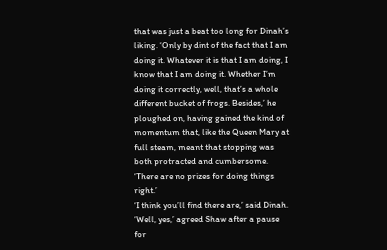that was just a beat too long for Dinah’s liking. ‘Only by dint of the fact that I am doing it. Whatever it is that I am doing, I know that I am doing it. Whether I’m doing it correctly, well, that’s a whole different bucket of frogs. Besides,’ he ploughed on, having gained the kind of momentum that, like the Queen Mary at full steam, meant that stopping was both protracted and cumbersome. ‘There are no prizes for doing things right.’
‘I think you’ll find there are,’ said Dinah.
‘Well, yes,’ agreed Shaw after a pause for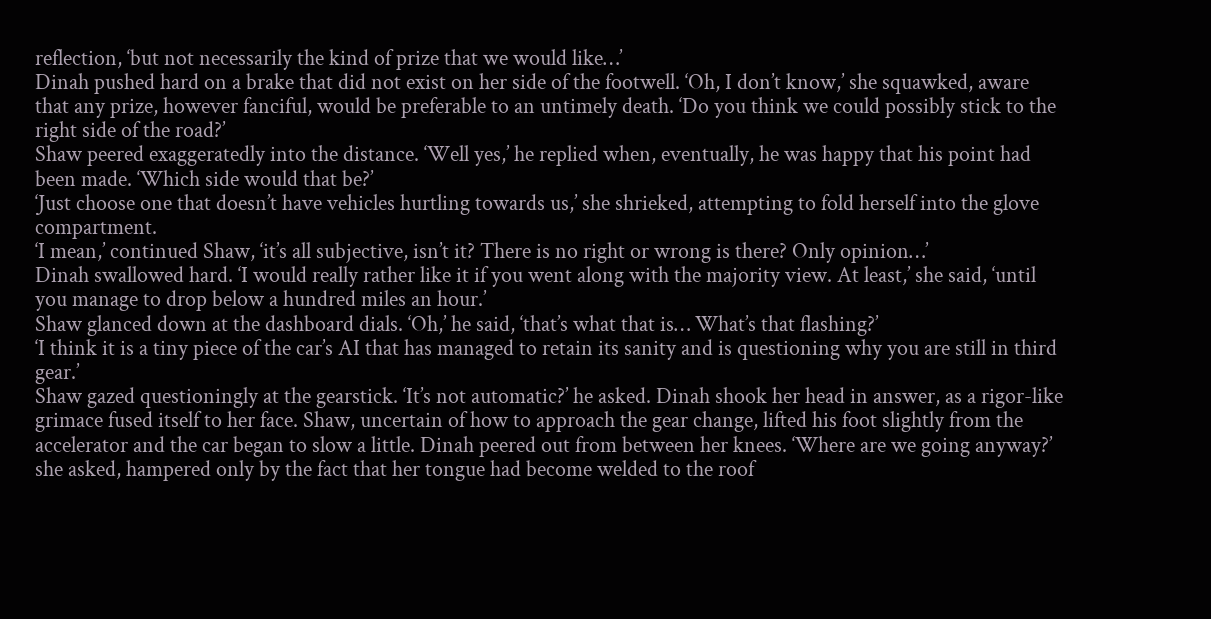reflection, ‘but not necessarily the kind of prize that we would like…’
Dinah pushed hard on a brake that did not exist on her side of the footwell. ‘Oh, I don’t know,’ she squawked, aware that any prize, however fanciful, would be preferable to an untimely death. ‘Do you think we could possibly stick to the right side of the road?’
Shaw peered exaggeratedly into the distance. ‘Well yes,’ he replied when, eventually, he was happy that his point had been made. ‘Which side would that be?’
‘Just choose one that doesn’t have vehicles hurtling towards us,’ she shrieked, attempting to fold herself into the glove compartment.
‘I mean,’ continued Shaw, ‘it’s all subjective, isn’t it? There is no right or wrong is there? Only opinion…’
Dinah swallowed hard. ‘I would really rather like it if you went along with the majority view. At least,’ she said, ‘until you manage to drop below a hundred miles an hour.’
Shaw glanced down at the dashboard dials. ‘Oh,’ he said, ‘that’s what that is… What’s that flashing?’
‘I think it is a tiny piece of the car’s AI that has managed to retain its sanity and is questioning why you are still in third gear.’
Shaw gazed questioningly at the gearstick. ‘It’s not automatic?’ he asked. Dinah shook her head in answer, as a rigor-like grimace fused itself to her face. Shaw, uncertain of how to approach the gear change, lifted his foot slightly from the accelerator and the car began to slow a little. Dinah peered out from between her knees. ‘Where are we going anyway?’ she asked, hampered only by the fact that her tongue had become welded to the roof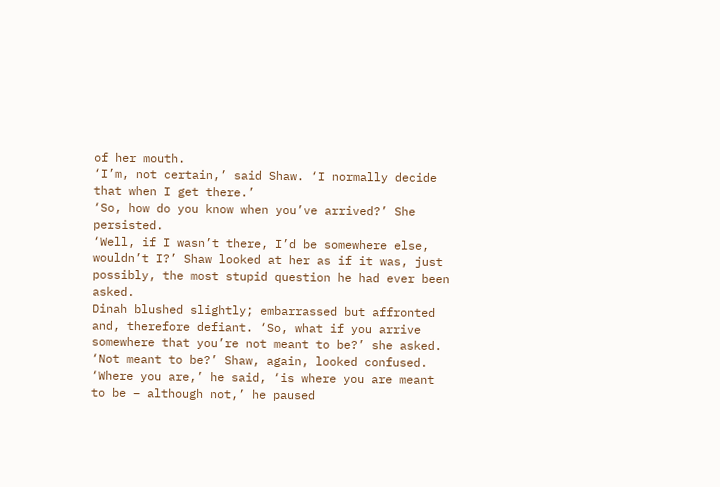of her mouth.
‘I’m, not certain,’ said Shaw. ‘I normally decide that when I get there.’
‘So, how do you know when you’ve arrived?’ She persisted.
‘Well, if I wasn’t there, I’d be somewhere else, wouldn’t I?’ Shaw looked at her as if it was, just possibly, the most stupid question he had ever been asked.
Dinah blushed slightly; embarrassed but affronted and, therefore defiant. ‘So, what if you arrive somewhere that you’re not meant to be?’ she asked.
‘Not meant to be?’ Shaw, again, looked confused. ‘Where you are,’ he said, ‘is where you are meant to be – although not,’ he paused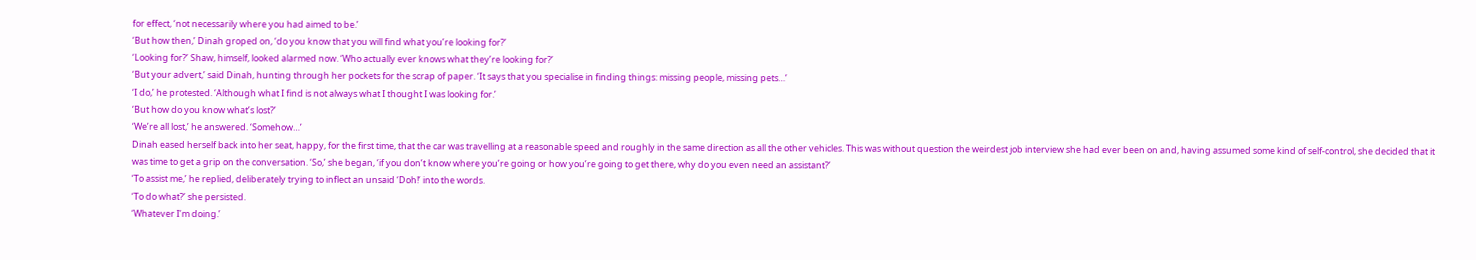for effect, ‘not necessarily where you had aimed to be.’
‘But how then,’ Dinah groped on, ‘do you know that you will find what you’re looking for?’
‘Looking for?’ Shaw, himself, looked alarmed now. ‘Who actually ever knows what they’re looking for?’
‘But your advert,’ said Dinah, hunting through her pockets for the scrap of paper. ‘It says that you specialise in finding things: missing people, missing pets…’
‘I do,’ he protested. ‘Although what I find is not always what I thought I was looking for.’
‘But how do you know what’s lost?’
‘We’re all lost,’ he answered. ‘Somehow…’
Dinah eased herself back into her seat, happy, for the first time, that the car was travelling at a reasonable speed and roughly in the same direction as all the other vehicles. This was without question the weirdest job interview she had ever been on and, having assumed some kind of self-control, she decided that it was time to get a grip on the conversation. ‘So,’ she began, ‘if you don’t know where you’re going or how you’re going to get there, why do you even need an assistant?’
‘To assist me,’ he replied, deliberately trying to inflect an unsaid ‘Doh!’ into the words.
‘To do what?’ she persisted.
‘Whatever I’m doing.’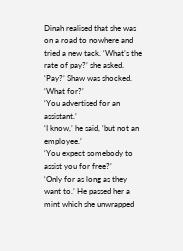Dinah realised that she was on a road to nowhere and tried a new tack. ‘What’s the rate of pay?’ she asked.
‘Pay?’ Shaw was shocked. ‘What for?’
‘You advertised for an assistant.’
‘I know,’ he said, ‘but not an employee.’
‘You expect somebody to assist you for free?’
‘Only for as long as they want to.’ He passed her a mint which she unwrapped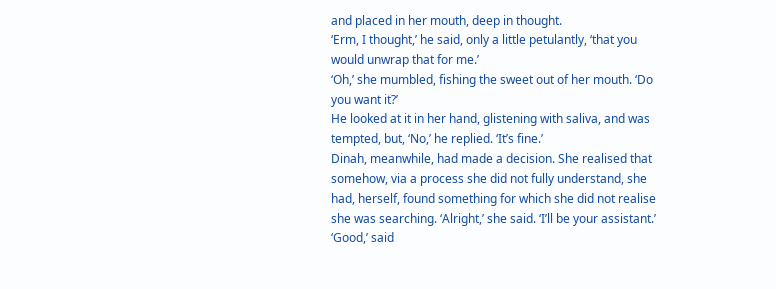and placed in her mouth, deep in thought.
‘Erm, I thought,’ he said, only a little petulantly, ‘that you would unwrap that for me.’
‘Oh,’ she mumbled, fishing the sweet out of her mouth. ‘Do you want it?’
He looked at it in her hand, glistening with saliva, and was tempted, but, ‘No,’ he replied. ‘It’s fine.’
Dinah, meanwhile, had made a decision. She realised that somehow, via a process she did not fully understand, she had, herself, found something for which she did not realise she was searching. ‘Alright,’ she said. ‘I’ll be your assistant.’
‘Good,’ said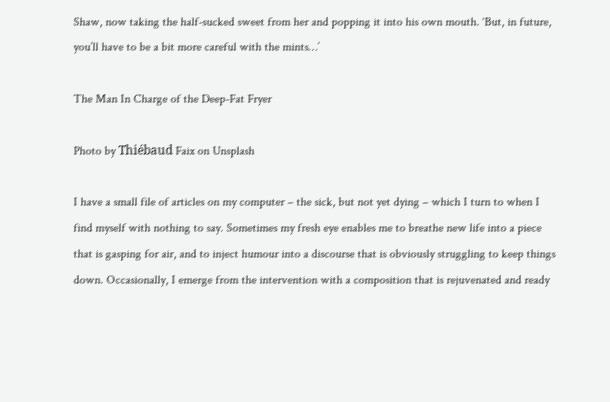Shaw, now taking the half-sucked sweet from her and popping it into his own mouth. ‘But, in future, you’ll have to be a bit more careful with the mints…’

The Man In Charge of the Deep-Fat Fryer

Photo by Thiébaud Faix on Unsplash

I have a small file of articles on my computer – the sick, but not yet dying – which I turn to when I find myself with nothing to say. Sometimes my fresh eye enables me to breathe new life into a piece that is gasping for air, and to inject humour into a discourse that is obviously struggling to keep things down. Occasionally, I emerge from the intervention with a composition that is rejuvenated and ready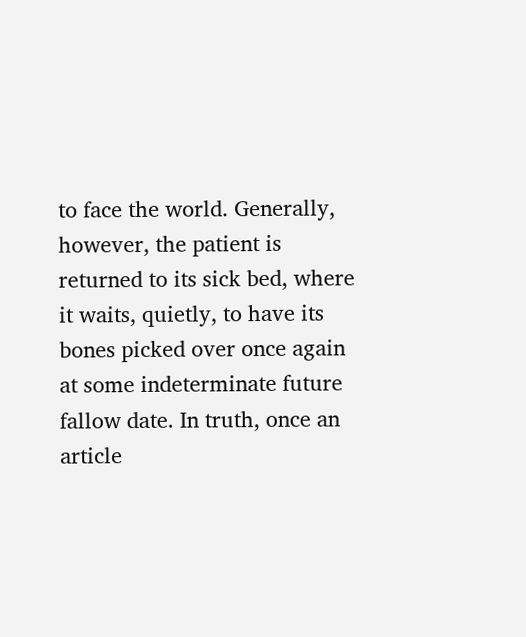to face the world. Generally, however, the patient is returned to its sick bed, where it waits, quietly, to have its bones picked over once again at some indeterminate future fallow date. In truth, once an article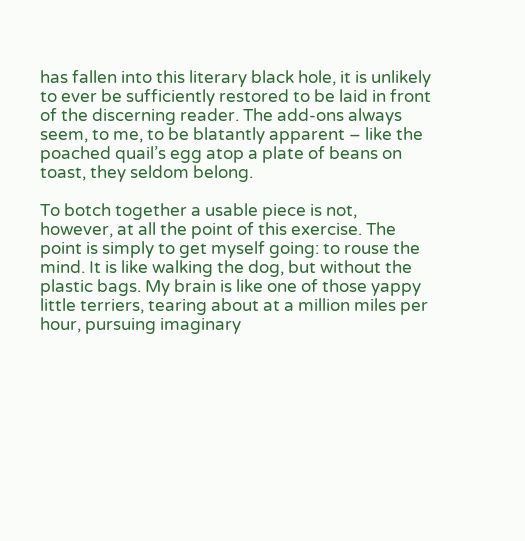has fallen into this literary black hole, it is unlikely to ever be sufficiently restored to be laid in front of the discerning reader. The add-ons always seem, to me, to be blatantly apparent – like the poached quail’s egg atop a plate of beans on toast, they seldom belong.

To botch together a usable piece is not, however, at all the point of this exercise. The point is simply to get myself going: to rouse the mind. It is like walking the dog, but without the plastic bags. My brain is like one of those yappy little terriers, tearing about at a million miles per hour, pursuing imaginary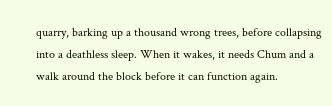quarry, barking up a thousand wrong trees, before collapsing into a deathless sleep. When it wakes, it needs Chum and a walk around the block before it can function again.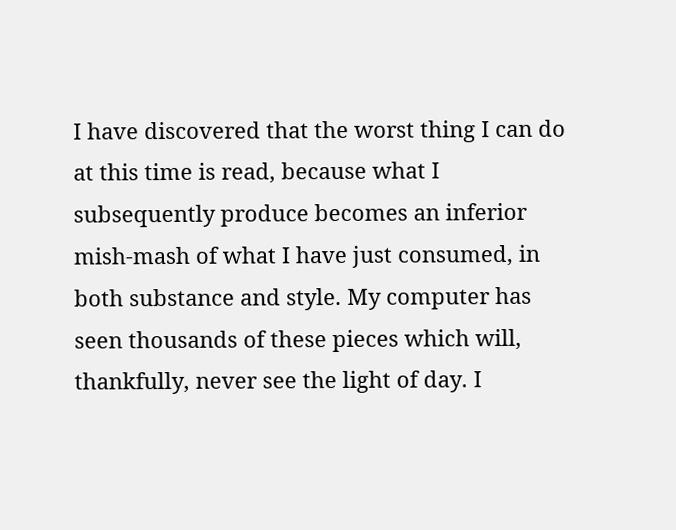I have discovered that the worst thing I can do at this time is read, because what I subsequently produce becomes an inferior mish-mash of what I have just consumed, in both substance and style. My computer has seen thousands of these pieces which will, thankfully, never see the light of day. I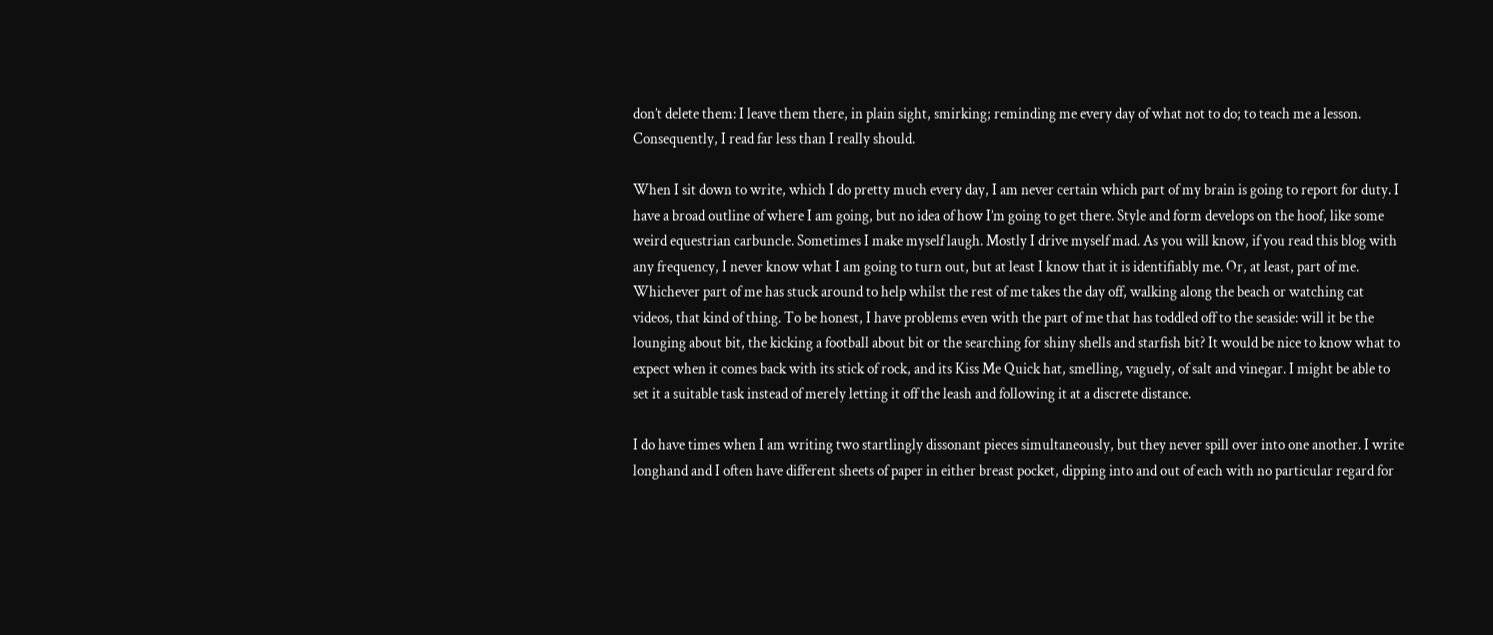don’t delete them: I leave them there, in plain sight, smirking; reminding me every day of what not to do; to teach me a lesson. Consequently, I read far less than I really should.

When I sit down to write, which I do pretty much every day, I am never certain which part of my brain is going to report for duty. I have a broad outline of where I am going, but no idea of how I’m going to get there. Style and form develops on the hoof, like some weird equestrian carbuncle. Sometimes I make myself laugh. Mostly I drive myself mad. As you will know, if you read this blog with any frequency, I never know what I am going to turn out, but at least I know that it is identifiably me. Or, at least, part of me. Whichever part of me has stuck around to help whilst the rest of me takes the day off, walking along the beach or watching cat videos, that kind of thing. To be honest, I have problems even with the part of me that has toddled off to the seaside: will it be the lounging about bit, the kicking a football about bit or the searching for shiny shells and starfish bit? It would be nice to know what to expect when it comes back with its stick of rock, and its Kiss Me Quick hat, smelling, vaguely, of salt and vinegar. I might be able to set it a suitable task instead of merely letting it off the leash and following it at a discrete distance.

I do have times when I am writing two startlingly dissonant pieces simultaneously, but they never spill over into one another. I write longhand and I often have different sheets of paper in either breast pocket, dipping into and out of each with no particular regard for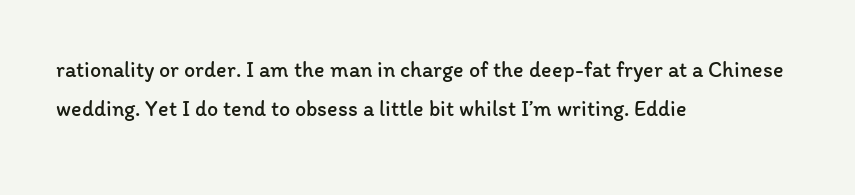rationality or order. I am the man in charge of the deep-fat fryer at a Chinese wedding. Yet I do tend to obsess a little bit whilst I’m writing. Eddie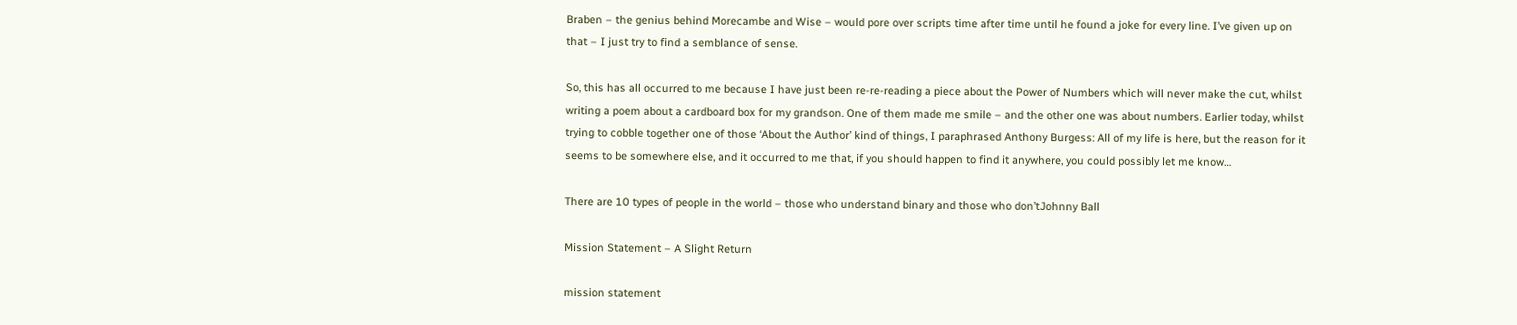Braben – the genius behind Morecambe and Wise – would pore over scripts time after time until he found a joke for every line. I’ve given up on that – I just try to find a semblance of sense.

So, this has all occurred to me because I have just been re-re-reading a piece about the Power of Numbers which will never make the cut, whilst writing a poem about a cardboard box for my grandson. One of them made me smile – and the other one was about numbers. Earlier today, whilst trying to cobble together one of those ‘About the Author’ kind of things, I paraphrased Anthony Burgess: All of my life is here, but the reason for it seems to be somewhere else, and it occurred to me that, if you should happen to find it anywhere, you could possibly let me know…

There are 10 types of people in the world – those who understand binary and those who don’tJohnny Ball

Mission Statement – A Slight Return

mission statement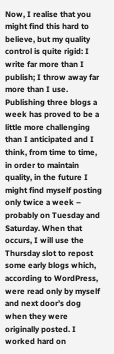Now, I realise that you might find this hard to believe, but my quality control is quite rigid: I write far more than I publish; I throw away far more than I use. Publishing three blogs a week has proved to be a little more challenging than I anticipated and I think, from time to time, in order to maintain quality, in the future I might find myself posting only twice a week – probably on Tuesday and Saturday. When that occurs, I will use the Thursday slot to repost some early blogs which, according to WordPress, were read only by myself and next door’s dog when they were originally posted. I worked hard on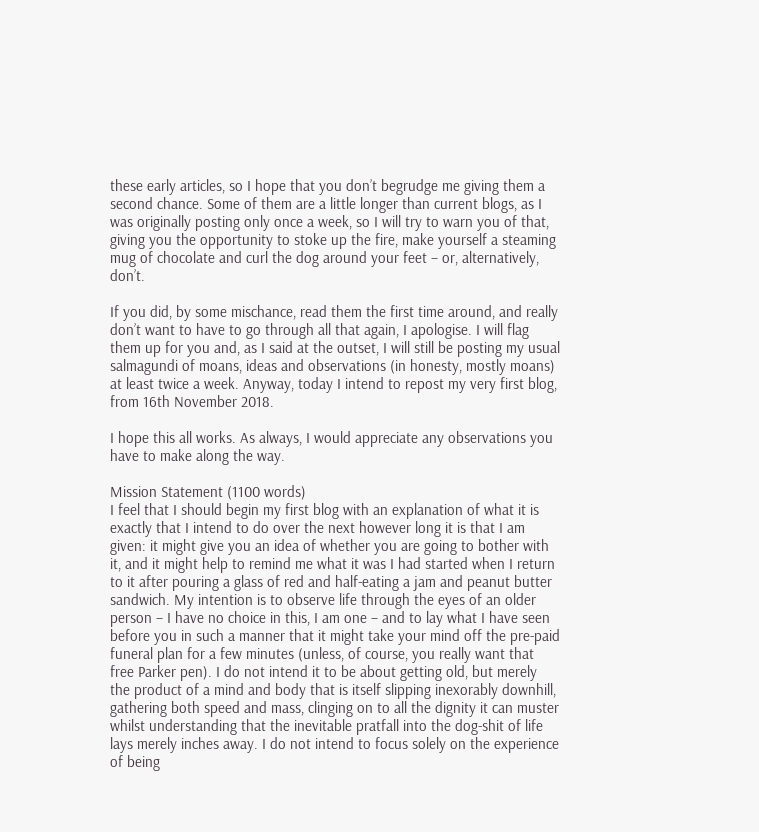these early articles, so I hope that you don’t begrudge me giving them a second chance. Some of them are a little longer than current blogs, as I was originally posting only once a week, so I will try to warn you of that, giving you the opportunity to stoke up the fire, make yourself a steaming mug of chocolate and curl the dog around your feet – or, alternatively, don’t.

If you did, by some mischance, read them the first time around, and really don’t want to have to go through all that again, I apologise. I will flag them up for you and, as I said at the outset, I will still be posting my usual salmagundi of moans, ideas and observations (in honesty, mostly moans) at least twice a week. Anyway, today I intend to repost my very first blog, from 16th November 2018.

I hope this all works. As always, I would appreciate any observations you have to make along the way.

Mission Statement (1100 words)
I feel that I should begin my first blog with an explanation of what it is exactly that I intend to do over the next however long it is that I am given: it might give you an idea of whether you are going to bother with it, and it might help to remind me what it was I had started when I return to it after pouring a glass of red and half-eating a jam and peanut butter sandwich. My intention is to observe life through the eyes of an older person – I have no choice in this, I am one – and to lay what I have seen before you in such a manner that it might take your mind off the pre-paid funeral plan for a few minutes (unless, of course, you really want that free Parker pen). I do not intend it to be about getting old, but merely the product of a mind and body that is itself slipping inexorably downhill, gathering both speed and mass, clinging on to all the dignity it can muster whilst understanding that the inevitable pratfall into the dog-shit of life lays merely inches away. I do not intend to focus solely on the experience of being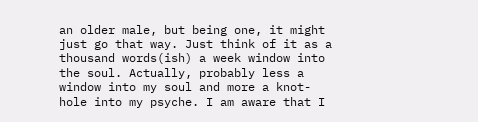an older male, but being one, it might just go that way. Just think of it as a thousand words(ish) a week window into the soul. Actually, probably less a window into my soul and more a knot-hole into my psyche. I am aware that I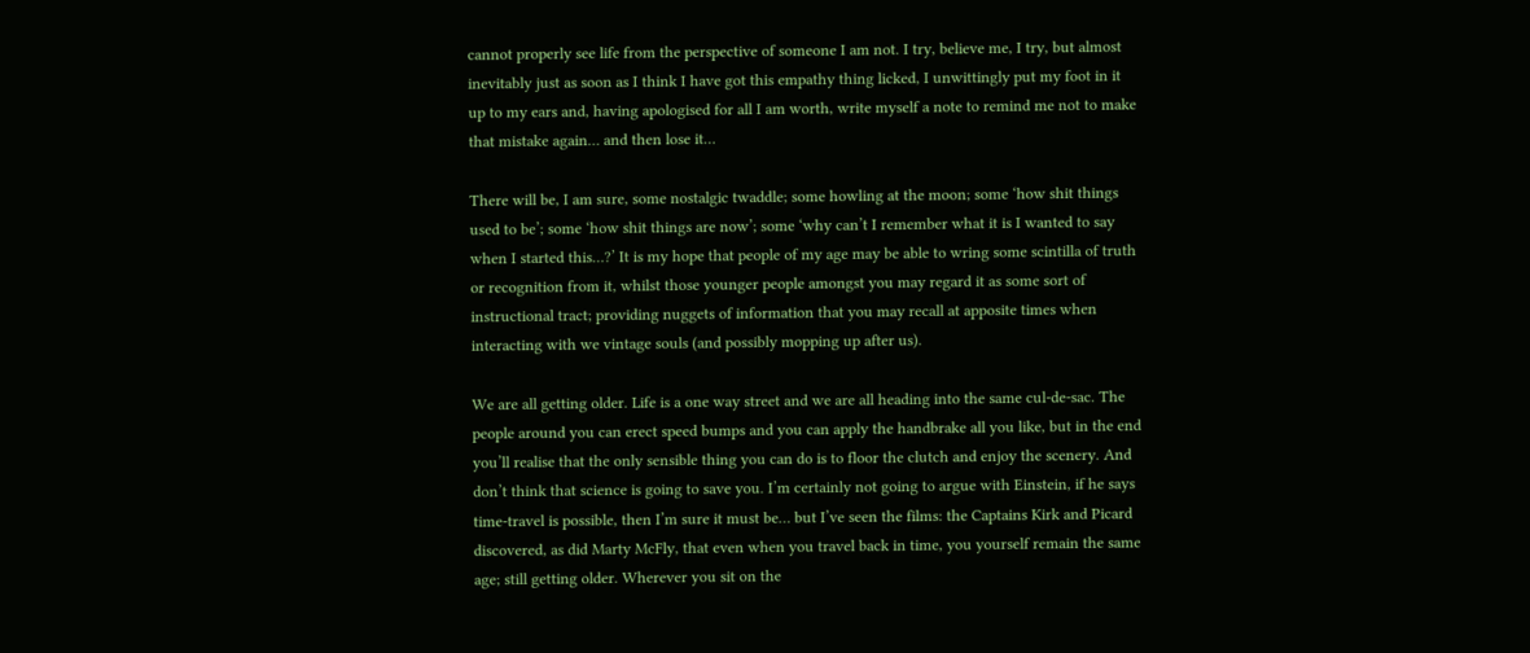cannot properly see life from the perspective of someone I am not. I try, believe me, I try, but almost inevitably just as soon as I think I have got this empathy thing licked, I unwittingly put my foot in it up to my ears and, having apologised for all I am worth, write myself a note to remind me not to make that mistake again… and then lose it…

There will be, I am sure, some nostalgic twaddle; some howling at the moon; some ‘how shit things used to be’; some ‘how shit things are now’; some ‘why can’t I remember what it is I wanted to say when I started this…?’ It is my hope that people of my age may be able to wring some scintilla of truth or recognition from it, whilst those younger people amongst you may regard it as some sort of instructional tract; providing nuggets of information that you may recall at apposite times when interacting with we vintage souls (and possibly mopping up after us).

We are all getting older. Life is a one way street and we are all heading into the same cul-de-sac. The people around you can erect speed bumps and you can apply the handbrake all you like, but in the end you’ll realise that the only sensible thing you can do is to floor the clutch and enjoy the scenery. And don’t think that science is going to save you. I’m certainly not going to argue with Einstein, if he says time-travel is possible, then I’m sure it must be… but I’ve seen the films: the Captains Kirk and Picard discovered, as did Marty McFly, that even when you travel back in time, you yourself remain the same age; still getting older. Wherever you sit on the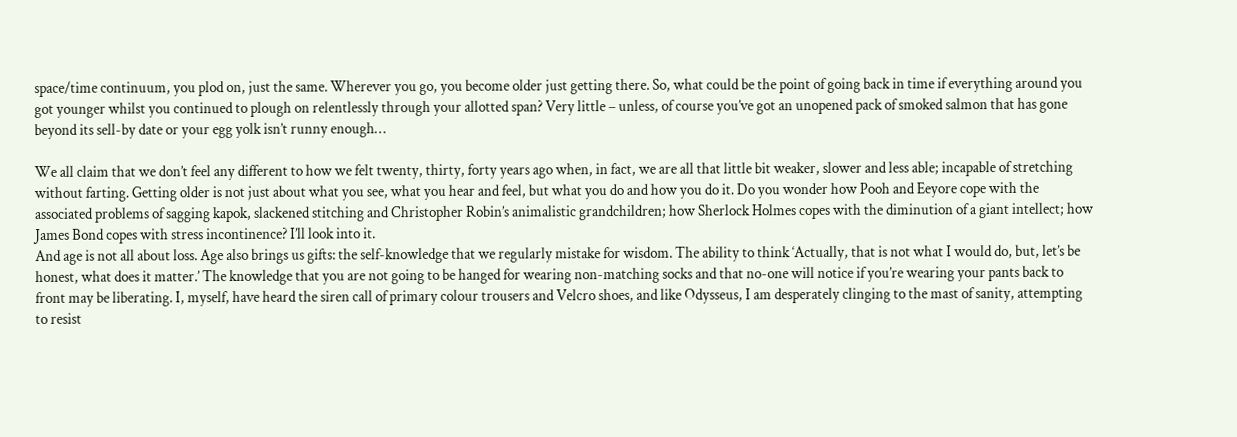space/time continuum, you plod on, just the same. Wherever you go, you become older just getting there. So, what could be the point of going back in time if everything around you got younger whilst you continued to plough on relentlessly through your allotted span? Very little – unless, of course you’ve got an unopened pack of smoked salmon that has gone beyond its sell-by date or your egg yolk isn’t runny enough…

We all claim that we don’t feel any different to how we felt twenty, thirty, forty years ago when, in fact, we are all that little bit weaker, slower and less able; incapable of stretching without farting. Getting older is not just about what you see, what you hear and feel, but what you do and how you do it. Do you wonder how Pooh and Eeyore cope with the associated problems of sagging kapok, slackened stitching and Christopher Robin’s animalistic grandchildren; how Sherlock Holmes copes with the diminution of a giant intellect; how James Bond copes with stress incontinence? I’ll look into it.
And age is not all about loss. Age also brings us gifts: the self-knowledge that we regularly mistake for wisdom. The ability to think ‘Actually, that is not what I would do, but, let’s be honest, what does it matter.’ The knowledge that you are not going to be hanged for wearing non-matching socks and that no-one will notice if you’re wearing your pants back to front may be liberating. I, myself, have heard the siren call of primary colour trousers and Velcro shoes, and like Odysseus, I am desperately clinging to the mast of sanity, attempting to resist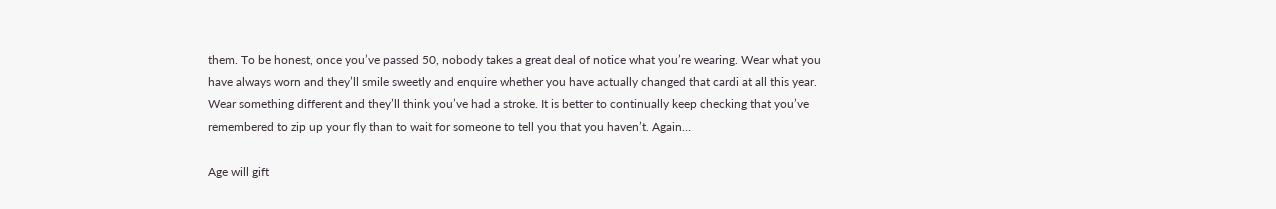them. To be honest, once you’ve passed 50, nobody takes a great deal of notice what you’re wearing. Wear what you have always worn and they’ll smile sweetly and enquire whether you have actually changed that cardi at all this year. Wear something different and they’ll think you’ve had a stroke. It is better to continually keep checking that you’ve remembered to zip up your fly than to wait for someone to tell you that you haven’t. Again…

Age will gift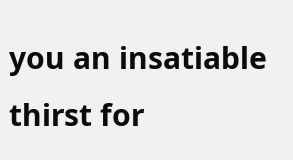you an insatiable thirst for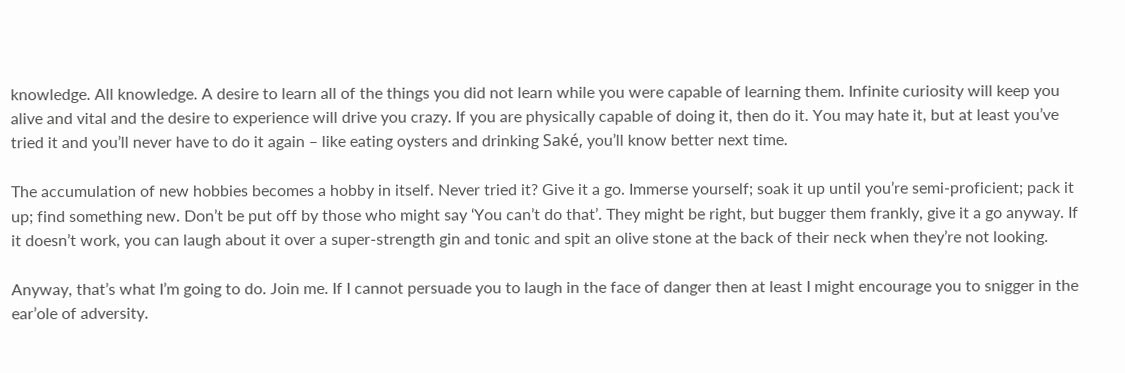knowledge. All knowledge. A desire to learn all of the things you did not learn while you were capable of learning them. Infinite curiosity will keep you alive and vital and the desire to experience will drive you crazy. If you are physically capable of doing it, then do it. You may hate it, but at least you’ve tried it and you’ll never have to do it again – like eating oysters and drinking Saké, you’ll know better next time.

The accumulation of new hobbies becomes a hobby in itself. Never tried it? Give it a go. Immerse yourself; soak it up until you’re semi-proficient; pack it up; find something new. Don’t be put off by those who might say ‘You can’t do that’. They might be right, but bugger them frankly, give it a go anyway. If it doesn’t work, you can laugh about it over a super-strength gin and tonic and spit an olive stone at the back of their neck when they’re not looking.

Anyway, that’s what I’m going to do. Join me. If I cannot persuade you to laugh in the face of danger then at least I might encourage you to snigger in the ear’ole of adversity.